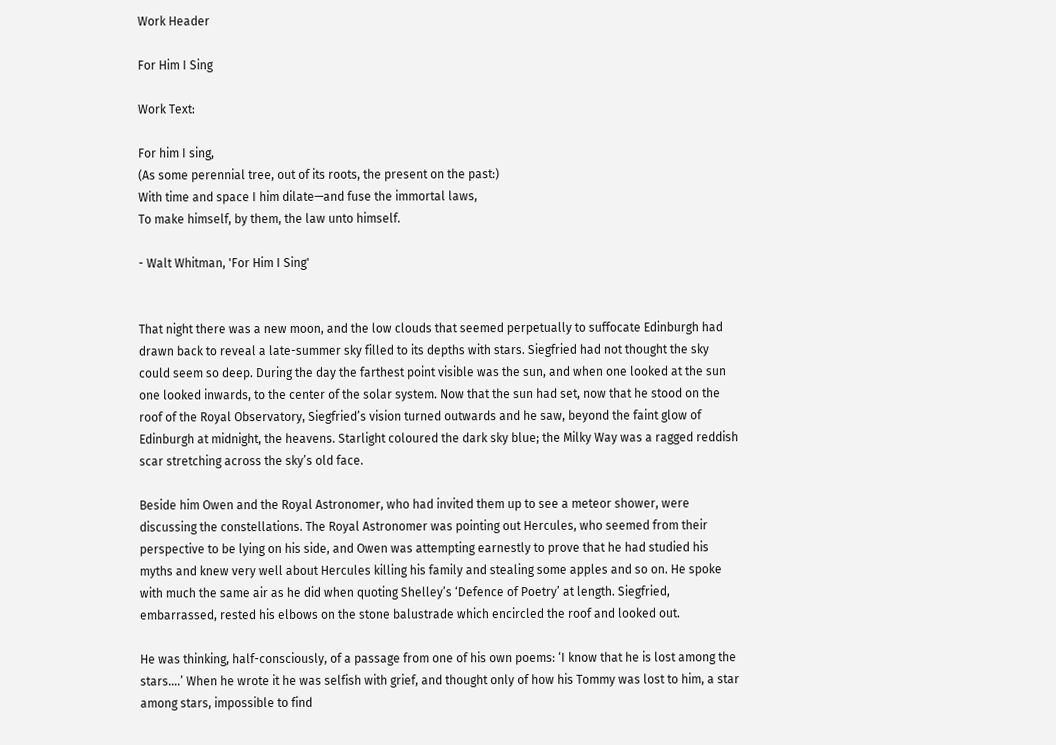Work Header

For Him I Sing

Work Text:

For him I sing,
(As some perennial tree, out of its roots, the present on the past:)
With time and space I him dilate—and fuse the immortal laws,
To make himself, by them, the law unto himself.

- Walt Whitman, 'For Him I Sing'


That night there was a new moon, and the low clouds that seemed perpetually to suffocate Edinburgh had drawn back to reveal a late-summer sky filled to its depths with stars. Siegfried had not thought the sky could seem so deep. During the day the farthest point visible was the sun, and when one looked at the sun one looked inwards, to the center of the solar system. Now that the sun had set, now that he stood on the roof of the Royal Observatory, Siegfried’s vision turned outwards and he saw, beyond the faint glow of Edinburgh at midnight, the heavens. Starlight coloured the dark sky blue; the Milky Way was a ragged reddish scar stretching across the sky’s old face.

Beside him Owen and the Royal Astronomer, who had invited them up to see a meteor shower, were discussing the constellations. The Royal Astronomer was pointing out Hercules, who seemed from their perspective to be lying on his side, and Owen was attempting earnestly to prove that he had studied his myths and knew very well about Hercules killing his family and stealing some apples and so on. He spoke with much the same air as he did when quoting Shelley’s ‘Defence of Poetry’ at length. Siegfried, embarrassed, rested his elbows on the stone balustrade which encircled the roof and looked out.

He was thinking, half-consciously, of a passage from one of his own poems: ‘I know that he is lost among the stars....’ When he wrote it he was selfish with grief, and thought only of how his Tommy was lost to him, a star among stars, impossible to find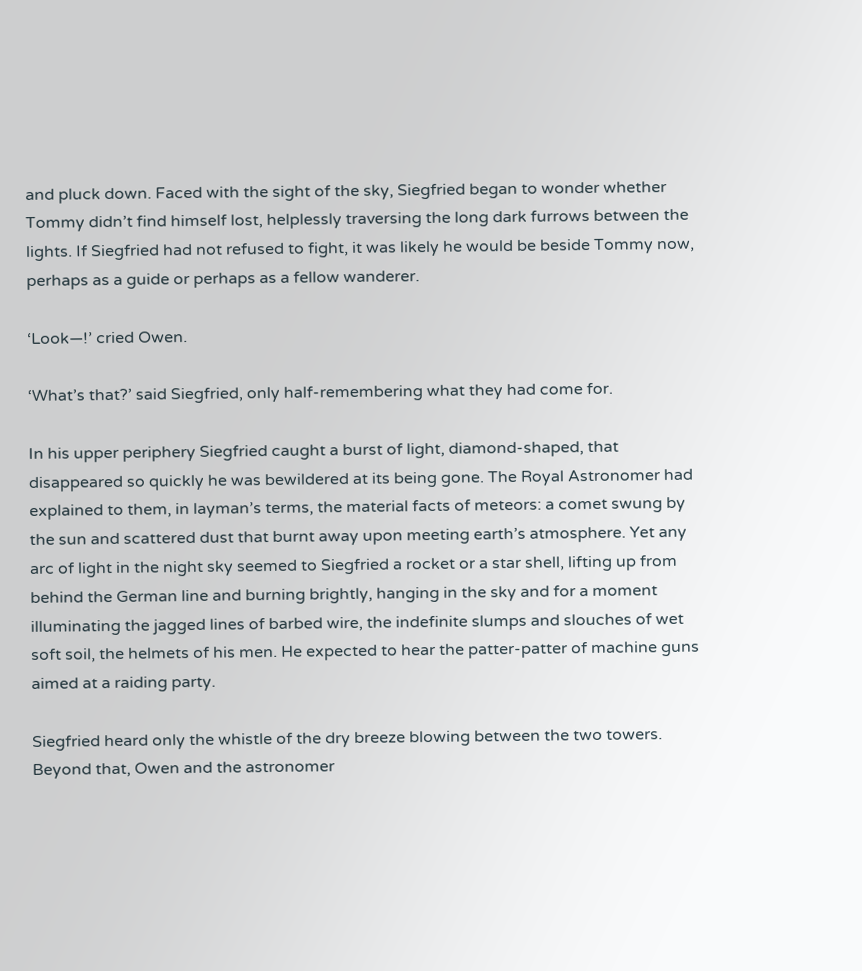and pluck down. Faced with the sight of the sky, Siegfried began to wonder whether Tommy didn’t find himself lost, helplessly traversing the long dark furrows between the lights. If Siegfried had not refused to fight, it was likely he would be beside Tommy now, perhaps as a guide or perhaps as a fellow wanderer.

‘Look—!’ cried Owen.

‘What’s that?’ said Siegfried, only half-remembering what they had come for.

In his upper periphery Siegfried caught a burst of light, diamond-shaped, that disappeared so quickly he was bewildered at its being gone. The Royal Astronomer had explained to them, in layman’s terms, the material facts of meteors: a comet swung by the sun and scattered dust that burnt away upon meeting earth’s atmosphere. Yet any arc of light in the night sky seemed to Siegfried a rocket or a star shell, lifting up from behind the German line and burning brightly, hanging in the sky and for a moment illuminating the jagged lines of barbed wire, the indefinite slumps and slouches of wet soft soil, the helmets of his men. He expected to hear the patter-patter of machine guns aimed at a raiding party.

Siegfried heard only the whistle of the dry breeze blowing between the two towers. Beyond that, Owen and the astronomer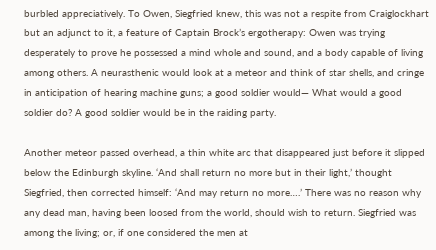burbled appreciatively. To Owen, Siegfried knew, this was not a respite from Craiglockhart but an adjunct to it, a feature of Captain Brock’s ergotherapy: Owen was trying desperately to prove he possessed a mind whole and sound, and a body capable of living among others. A neurasthenic would look at a meteor and think of star shells, and cringe in anticipation of hearing machine guns; a good soldier would— What would a good soldier do? A good soldier would be in the raiding party.

Another meteor passed overhead, a thin white arc that disappeared just before it slipped below the Edinburgh skyline. ‘And shall return no more but in their light,’ thought Siegfried, then corrected himself: ‘And may return no more….’ There was no reason why any dead man, having been loosed from the world, should wish to return. Siegfried was among the living; or, if one considered the men at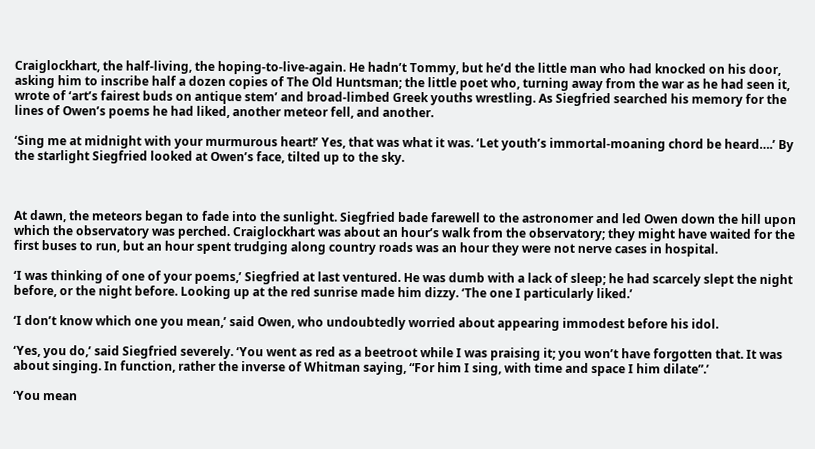Craiglockhart, the half-living, the hoping-to-live-again. He hadn’t Tommy, but he’d the little man who had knocked on his door, asking him to inscribe half a dozen copies of The Old Huntsman; the little poet who, turning away from the war as he had seen it, wrote of ‘art’s fairest buds on antique stem’ and broad-limbed Greek youths wrestling. As Siegfried searched his memory for the lines of Owen’s poems he had liked, another meteor fell, and another.

‘Sing me at midnight with your murmurous heart!’ Yes, that was what it was. ‘Let youth’s immortal-moaning chord be heard….’ By the starlight Siegfried looked at Owen’s face, tilted up to the sky.



At dawn, the meteors began to fade into the sunlight. Siegfried bade farewell to the astronomer and led Owen down the hill upon which the observatory was perched. Craiglockhart was about an hour’s walk from the observatory; they might have waited for the first buses to run, but an hour spent trudging along country roads was an hour they were not nerve cases in hospital.

‘I was thinking of one of your poems,’ Siegfried at last ventured. He was dumb with a lack of sleep; he had scarcely slept the night before, or the night before. Looking up at the red sunrise made him dizzy. ‘The one I particularly liked.’

‘I don’t know which one you mean,’ said Owen, who undoubtedly worried about appearing immodest before his idol.

‘Yes, you do,’ said Siegfried severely. ‘You went as red as a beetroot while I was praising it; you won’t have forgotten that. It was about singing. In function, rather the inverse of Whitman saying, “For him I sing, with time and space I him dilate”.’

‘You mean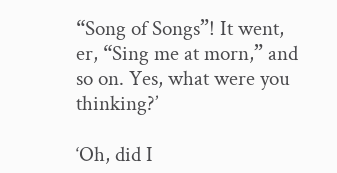“Song of Songs”! It went, er, “Sing me at morn,” and so on. Yes, what were you thinking?’

‘Oh, did I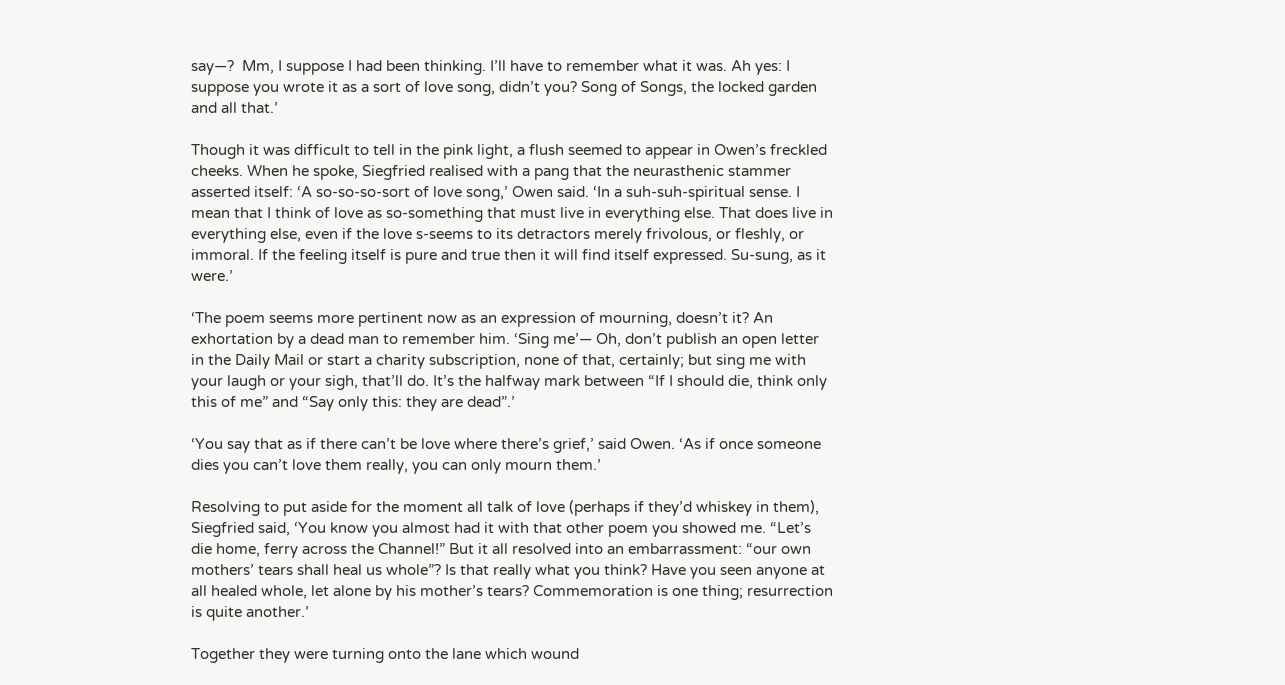say—?  Mm, I suppose I had been thinking. I’ll have to remember what it was. Ah yes: I suppose you wrote it as a sort of love song, didn’t you? Song of Songs, the locked garden and all that.’

Though it was difficult to tell in the pink light, a flush seemed to appear in Owen’s freckled cheeks. When he spoke, Siegfried realised with a pang that the neurasthenic stammer asserted itself: ‘A so-so-so-sort of love song,’ Owen said. ‘In a suh-suh-spiritual sense. I mean that I think of love as so-something that must live in everything else. That does live in everything else, even if the love s-seems to its detractors merely frivolous, or fleshly, or immoral. If the feeling itself is pure and true then it will find itself expressed. Su-sung, as it were.’

‘The poem seems more pertinent now as an expression of mourning, doesn’t it? An exhortation by a dead man to remember him. ‘Sing me’— Oh, don’t publish an open letter in the Daily Mail or start a charity subscription, none of that, certainly; but sing me with your laugh or your sigh, that’ll do. It’s the halfway mark between “If I should die, think only this of me” and “Say only this: they are dead”.’

‘You say that as if there can’t be love where there’s grief,’ said Owen. ‘As if once someone dies you can’t love them really, you can only mourn them.’

Resolving to put aside for the moment all talk of love (perhaps if they’d whiskey in them), Siegfried said, ‘You know you almost had it with that other poem you showed me. “Let’s die home, ferry across the Channel!” But it all resolved into an embarrassment: “our own mothers’ tears shall heal us whole”? Is that really what you think? Have you seen anyone at all healed whole, let alone by his mother’s tears? Commemoration is one thing; resurrection is quite another.’

Together they were turning onto the lane which wound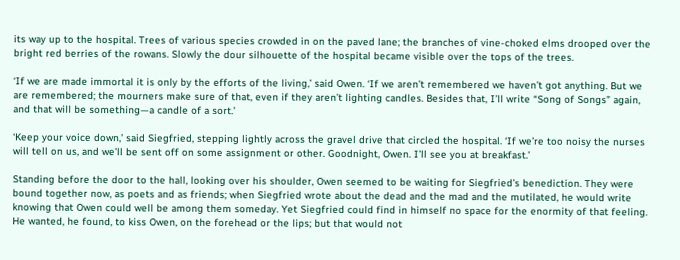its way up to the hospital. Trees of various species crowded in on the paved lane; the branches of vine-choked elms drooped over the bright red berries of the rowans. Slowly the dour silhouette of the hospital became visible over the tops of the trees.

‘If we are made immortal it is only by the efforts of the living,’ said Owen. ‘If we aren’t remembered we haven’t got anything. But we are remembered; the mourners make sure of that, even if they aren’t lighting candles. Besides that, I’ll write “Song of Songs” again, and that will be something—a candle of a sort.’

‘Keep your voice down,’ said Siegfried, stepping lightly across the gravel drive that circled the hospital. ‘If we’re too noisy the nurses will tell on us, and we’ll be sent off on some assignment or other. Goodnight, Owen. I’ll see you at breakfast.’

Standing before the door to the hall, looking over his shoulder, Owen seemed to be waiting for Siegfried’s benediction. They were bound together now, as poets and as friends; when Siegfried wrote about the dead and the mad and the mutilated, he would write knowing that Owen could well be among them someday. Yet Siegfried could find in himself no space for the enormity of that feeling. He wanted, he found, to kiss Owen, on the forehead or the lips; but that would not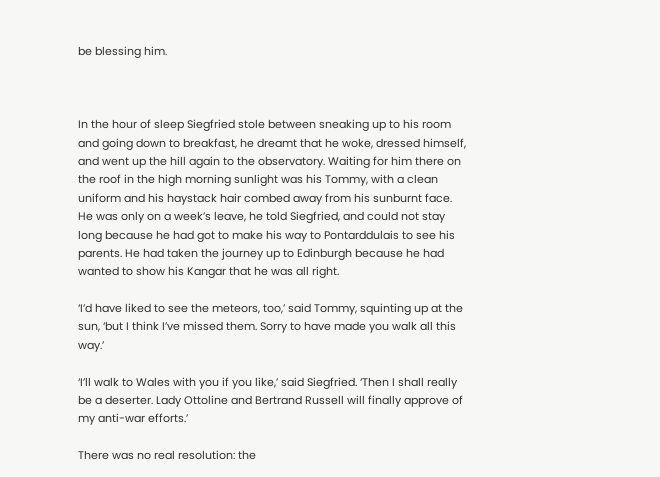be blessing him.



In the hour of sleep Siegfried stole between sneaking up to his room and going down to breakfast, he dreamt that he woke, dressed himself, and went up the hill again to the observatory. Waiting for him there on the roof in the high morning sunlight was his Tommy, with a clean uniform and his haystack hair combed away from his sunburnt face. He was only on a week’s leave, he told Siegfried, and could not stay long because he had got to make his way to Pontarddulais to see his parents. He had taken the journey up to Edinburgh because he had wanted to show his Kangar that he was all right.

‘I’d have liked to see the meteors, too,’ said Tommy, squinting up at the sun, ‘but I think I’ve missed them. Sorry to have made you walk all this way.’

‘I’ll walk to Wales with you if you like,’ said Siegfried. ‘Then I shall really be a deserter. Lady Ottoline and Bertrand Russell will finally approve of my anti-war efforts.’

There was no real resolution: the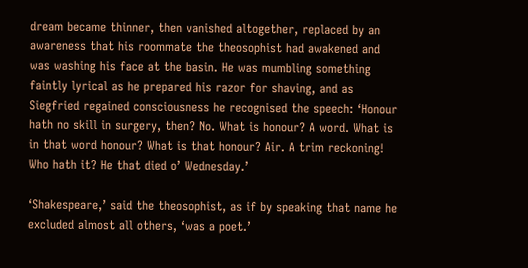dream became thinner, then vanished altogether, replaced by an awareness that his roommate the theosophist had awakened and was washing his face at the basin. He was mumbling something faintly lyrical as he prepared his razor for shaving, and as Siegfried regained consciousness he recognised the speech: ‘Honour hath no skill in surgery, then? No. What is honour? A word. What is in that word honour? What is that honour? Air. A trim reckoning! Who hath it? He that died o’ Wednesday.’

‘Shakespeare,’ said the theosophist, as if by speaking that name he excluded almost all others, ‘was a poet.’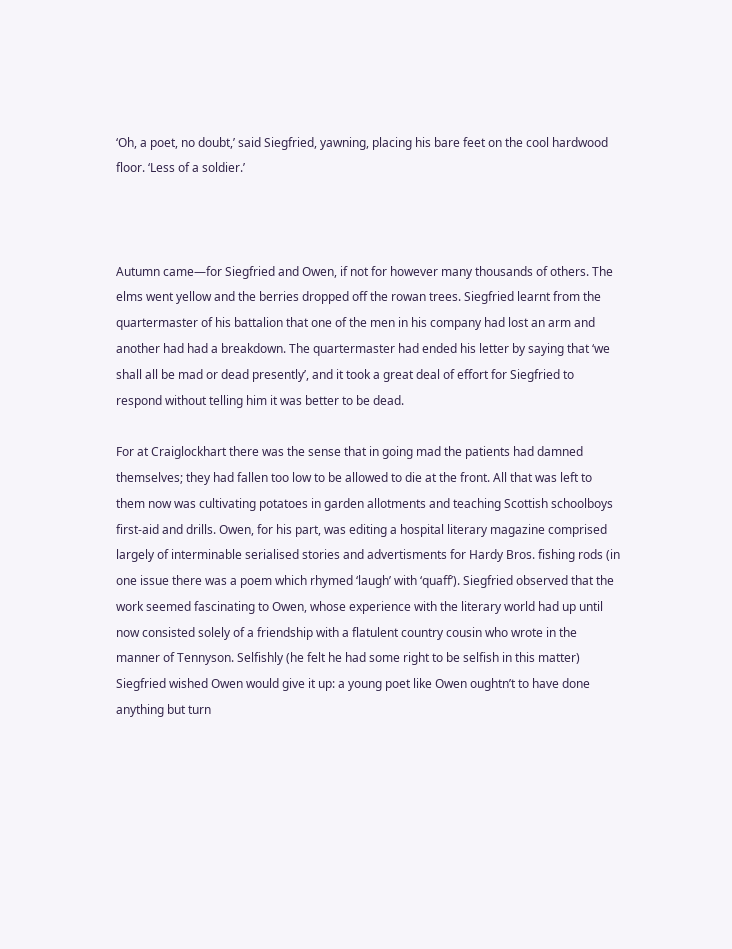‘Oh, a poet, no doubt,’ said Siegfried, yawning, placing his bare feet on the cool hardwood floor. ‘Less of a soldier.’



Autumn came—for Siegfried and Owen, if not for however many thousands of others. The elms went yellow and the berries dropped off the rowan trees. Siegfried learnt from the quartermaster of his battalion that one of the men in his company had lost an arm and another had had a breakdown. The quartermaster had ended his letter by saying that ‘we shall all be mad or dead presently’, and it took a great deal of effort for Siegfried to respond without telling him it was better to be dead.

For at Craiglockhart there was the sense that in going mad the patients had damned themselves; they had fallen too low to be allowed to die at the front. All that was left to them now was cultivating potatoes in garden allotments and teaching Scottish schoolboys first-aid and drills. Owen, for his part, was editing a hospital literary magazine comprised largely of interminable serialised stories and advertisments for Hardy Bros. fishing rods (in one issue there was a poem which rhymed ‘laugh’ with ‘quaff’). Siegfried observed that the work seemed fascinating to Owen, whose experience with the literary world had up until now consisted solely of a friendship with a flatulent country cousin who wrote in the manner of Tennyson. Selfishly (he felt he had some right to be selfish in this matter) Siegfried wished Owen would give it up: a young poet like Owen oughtn’t to have done anything but turn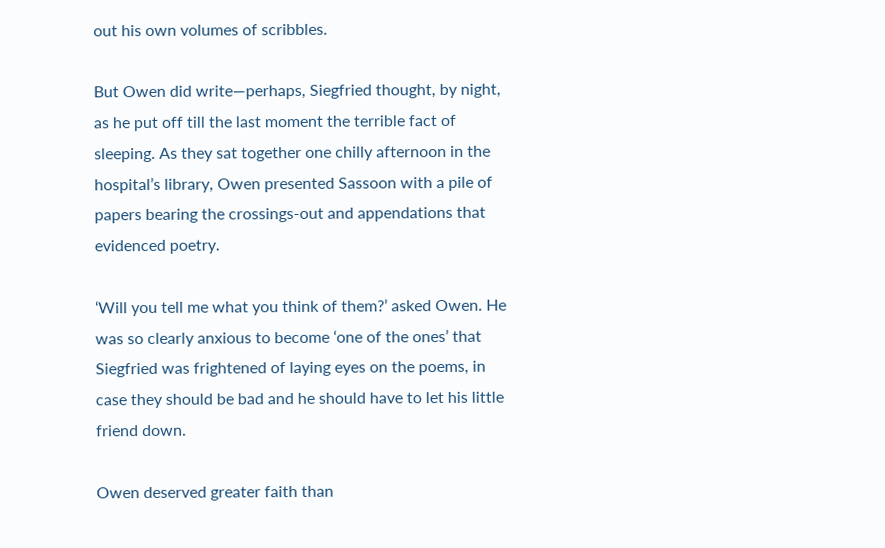out his own volumes of scribbles.

But Owen did write—perhaps, Siegfried thought, by night, as he put off till the last moment the terrible fact of sleeping. As they sat together one chilly afternoon in the hospital’s library, Owen presented Sassoon with a pile of papers bearing the crossings-out and appendations that evidenced poetry.

‘Will you tell me what you think of them?’ asked Owen. He was so clearly anxious to become ‘one of the ones’ that Siegfried was frightened of laying eyes on the poems, in case they should be bad and he should have to let his little friend down.

Owen deserved greater faith than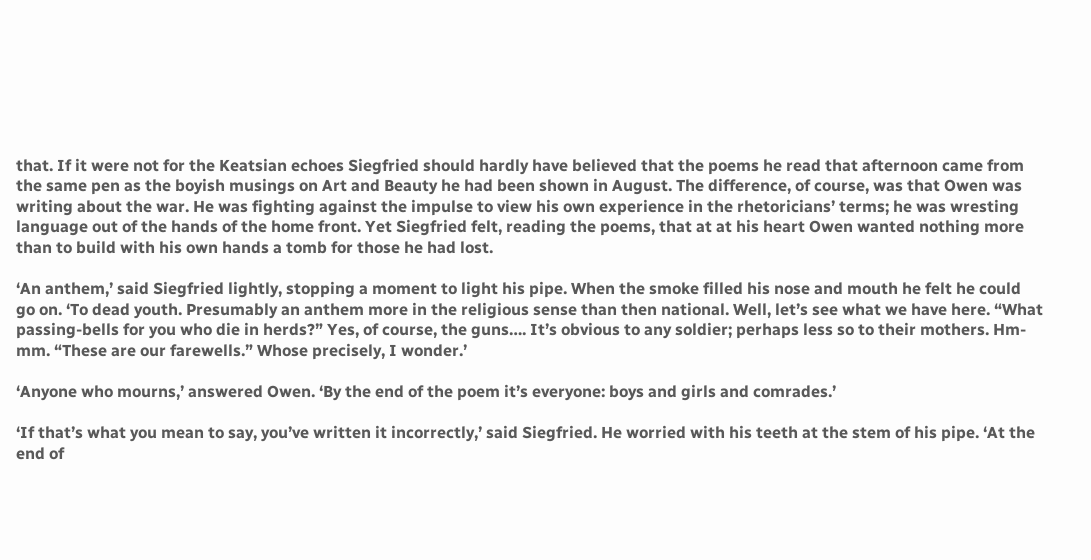that. If it were not for the Keatsian echoes Siegfried should hardly have believed that the poems he read that afternoon came from the same pen as the boyish musings on Art and Beauty he had been shown in August. The difference, of course, was that Owen was writing about the war. He was fighting against the impulse to view his own experience in the rhetoricians’ terms; he was wresting language out of the hands of the home front. Yet Siegfried felt, reading the poems, that at at his heart Owen wanted nothing more than to build with his own hands a tomb for those he had lost.

‘An anthem,’ said Siegfried lightly, stopping a moment to light his pipe. When the smoke filled his nose and mouth he felt he could go on. ‘To dead youth. Presumably an anthem more in the religious sense than then national. Well, let’s see what we have here. “What passing-bells for you who die in herds?” Yes, of course, the guns…. It’s obvious to any soldier; perhaps less so to their mothers. Hm-mm. “These are our farewells.” Whose precisely, I wonder.’

‘Anyone who mourns,’ answered Owen. ‘By the end of the poem it’s everyone: boys and girls and comrades.’

‘If that’s what you mean to say, you’ve written it incorrectly,’ said Siegfried. He worried with his teeth at the stem of his pipe. ‘At the end of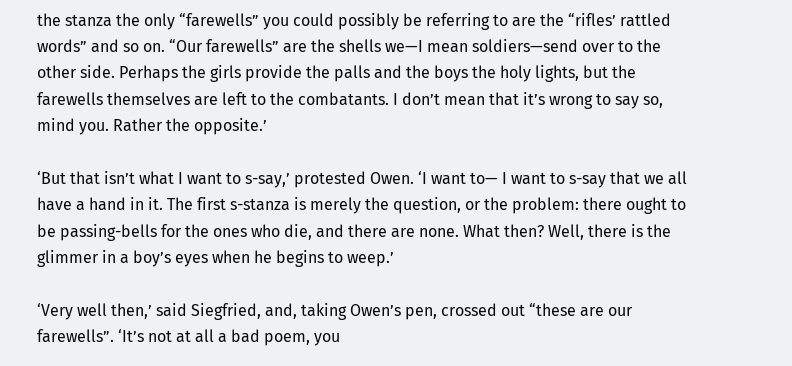the stanza the only “farewells” you could possibly be referring to are the “rifles’ rattled words” and so on. “Our farewells” are the shells we—I mean soldiers—send over to the other side. Perhaps the girls provide the palls and the boys the holy lights, but the farewells themselves are left to the combatants. I don’t mean that it’s wrong to say so, mind you. Rather the opposite.’

‘But that isn’t what I want to s-say,’ protested Owen. ‘I want to— I want to s-say that we all have a hand in it. The first s-stanza is merely the question, or the problem: there ought to be passing-bells for the ones who die, and there are none. What then? Well, there is the glimmer in a boy’s eyes when he begins to weep.’

‘Very well then,’ said Siegfried, and, taking Owen’s pen, crossed out “these are our farewells”. ‘It’s not at all a bad poem, you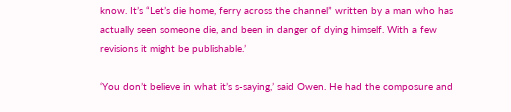know. It’s “Let’s die home, ferry across the channel” written by a man who has actually seen someone die, and been in danger of dying himself. With a few revisions it might be publishable.’

‘You don’t believe in what it’s s-saying,’ said Owen. He had the composure and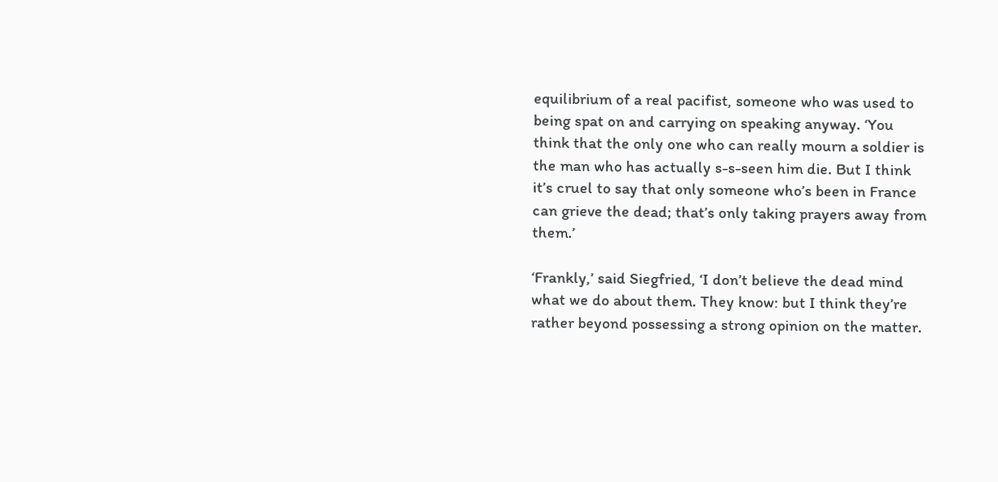equilibrium of a real pacifist, someone who was used to being spat on and carrying on speaking anyway. ‘You think that the only one who can really mourn a soldier is the man who has actually s-s-seen him die. But I think it’s cruel to say that only someone who’s been in France can grieve the dead; that’s only taking prayers away from them.’

‘Frankly,’ said Siegfried, ‘I don’t believe the dead mind what we do about them. They know: but I think they’re rather beyond possessing a strong opinion on the matter.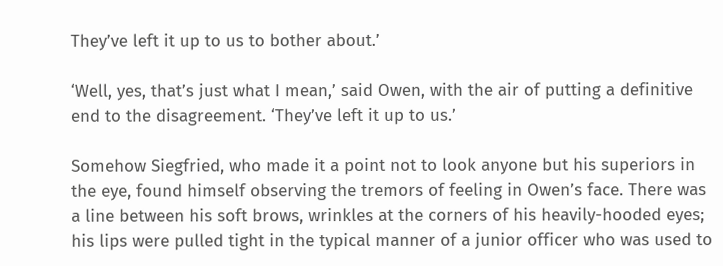They’ve left it up to us to bother about.’

‘Well, yes, that’s just what I mean,’ said Owen, with the air of putting a definitive end to the disagreement. ‘They’ve left it up to us.’

Somehow Siegfried, who made it a point not to look anyone but his superiors in the eye, found himself observing the tremors of feeling in Owen’s face. There was a line between his soft brows, wrinkles at the corners of his heavily-hooded eyes; his lips were pulled tight in the typical manner of a junior officer who was used to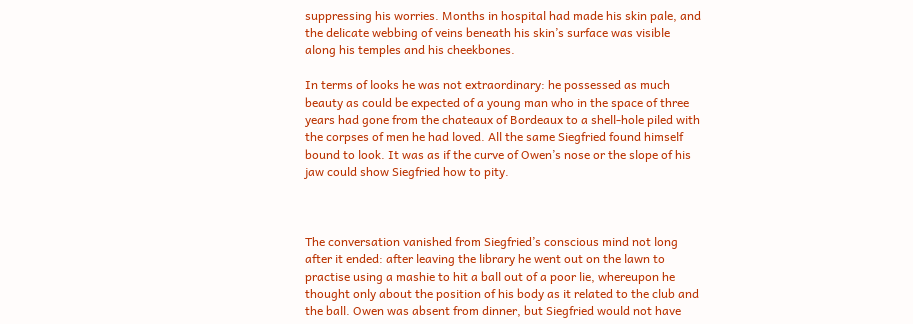suppressing his worries. Months in hospital had made his skin pale, and the delicate webbing of veins beneath his skin’s surface was visible along his temples and his cheekbones.

In terms of looks he was not extraordinary: he possessed as much beauty as could be expected of a young man who in the space of three years had gone from the chateaux of Bordeaux to a shell-hole piled with the corpses of men he had loved. All the same Siegfried found himself bound to look. It was as if the curve of Owen’s nose or the slope of his jaw could show Siegfried how to pity.



The conversation vanished from Siegfried’s conscious mind not long after it ended: after leaving the library he went out on the lawn to practise using a mashie to hit a ball out of a poor lie, whereupon he thought only about the position of his body as it related to the club and the ball. Owen was absent from dinner, but Siegfried would not have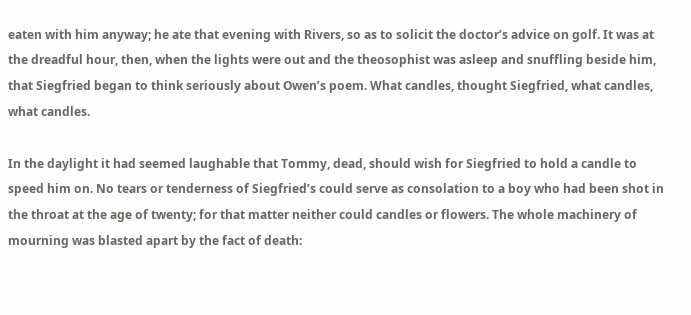eaten with him anyway; he ate that evening with Rivers, so as to solicit the doctor’s advice on golf. It was at the dreadful hour, then, when the lights were out and the theosophist was asleep and snuffling beside him, that Siegfried began to think seriously about Owen’s poem. What candles, thought Siegfried, what candles, what candles.

In the daylight it had seemed laughable that Tommy, dead, should wish for Siegfried to hold a candle to speed him on. No tears or tenderness of Siegfried’s could serve as consolation to a boy who had been shot in the throat at the age of twenty; for that matter neither could candles or flowers. The whole machinery of mourning was blasted apart by the fact of death: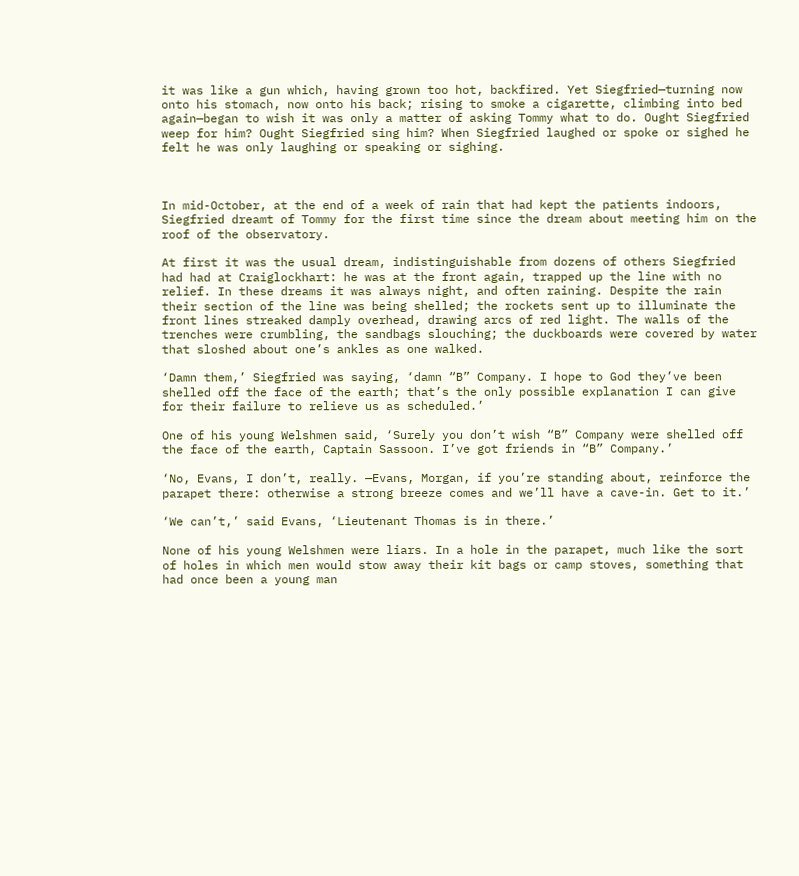it was like a gun which, having grown too hot, backfired. Yet Siegfried—turning now onto his stomach, now onto his back; rising to smoke a cigarette, climbing into bed again—began to wish it was only a matter of asking Tommy what to do. Ought Siegfried weep for him? Ought Siegfried sing him? When Siegfried laughed or spoke or sighed he felt he was only laughing or speaking or sighing.



In mid-October, at the end of a week of rain that had kept the patients indoors, Siegfried dreamt of Tommy for the first time since the dream about meeting him on the roof of the observatory.

At first it was the usual dream, indistinguishable from dozens of others Siegfried had had at Craiglockhart: he was at the front again, trapped up the line with no relief. In these dreams it was always night, and often raining. Despite the rain their section of the line was being shelled; the rockets sent up to illuminate the front lines streaked damply overhead, drawing arcs of red light. The walls of the trenches were crumbling, the sandbags slouching; the duckboards were covered by water that sloshed about one’s ankles as one walked.

‘Damn them,’ Siegfried was saying, ‘damn “B” Company. I hope to God they’ve been shelled off the face of the earth; that’s the only possible explanation I can give for their failure to relieve us as scheduled.’

One of his young Welshmen said, ‘Surely you don’t wish “B” Company were shelled off the face of the earth, Captain Sassoon. I’ve got friends in “B” Company.’

‘No, Evans, I don’t, really. —Evans, Morgan, if you’re standing about, reinforce the parapet there: otherwise a strong breeze comes and we’ll have a cave-in. Get to it.’

‘We can’t,’ said Evans, ‘Lieutenant Thomas is in there.’

None of his young Welshmen were liars. In a hole in the parapet, much like the sort of holes in which men would stow away their kit bags or camp stoves, something that had once been a young man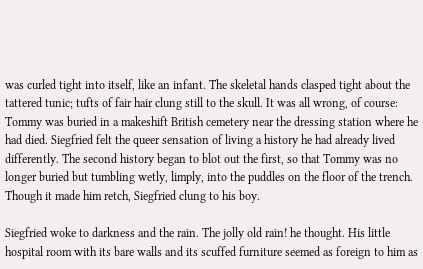was curled tight into itself, like an infant. The skeletal hands clasped tight about the tattered tunic; tufts of fair hair clung still to the skull. It was all wrong, of course: Tommy was buried in a makeshift British cemetery near the dressing station where he had died. Siegfried felt the queer sensation of living a history he had already lived differently. The second history began to blot out the first, so that Tommy was no longer buried but tumbling wetly, limply, into the puddles on the floor of the trench. Though it made him retch, Siegfried clung to his boy.

Siegfried woke to darkness and the rain. The jolly old rain! he thought. His little hospital room with its bare walls and its scuffed furniture seemed as foreign to him as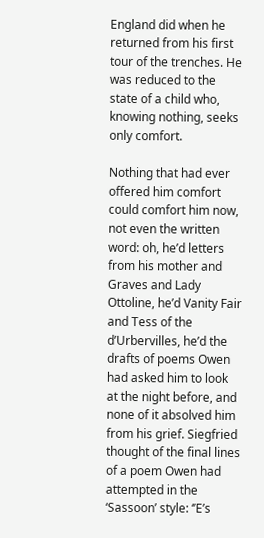England did when he returned from his first tour of the trenches. He was reduced to the state of a child who, knowing nothing, seeks only comfort.

Nothing that had ever offered him comfort could comfort him now, not even the written word: oh, he’d letters from his mother and Graves and Lady Ottoline, he’d Vanity Fair and Tess of the d’Urbervilles, he’d the drafts of poems Owen had asked him to look at the night before, and none of it absolved him from his grief. Siegfried thought of the final lines of a poem Owen had attempted in the ‘Sassoon’ style: ‘’E’s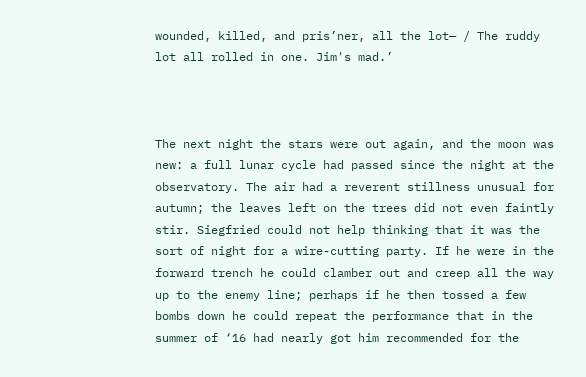wounded, killed, and pris’ner, all the lot— / The ruddy lot all rolled in one. Jim's mad.’



The next night the stars were out again, and the moon was new: a full lunar cycle had passed since the night at the observatory. The air had a reverent stillness unusual for autumn; the leaves left on the trees did not even faintly stir. Siegfried could not help thinking that it was the sort of night for a wire-cutting party. If he were in the forward trench he could clamber out and creep all the way up to the enemy line; perhaps if he then tossed a few bombs down he could repeat the performance that in the summer of ‘16 had nearly got him recommended for the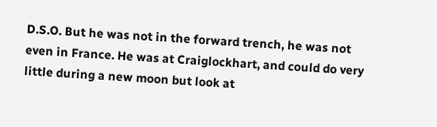D.S.O. But he was not in the forward trench, he was not even in France. He was at Craiglockhart, and could do very little during a new moon but look at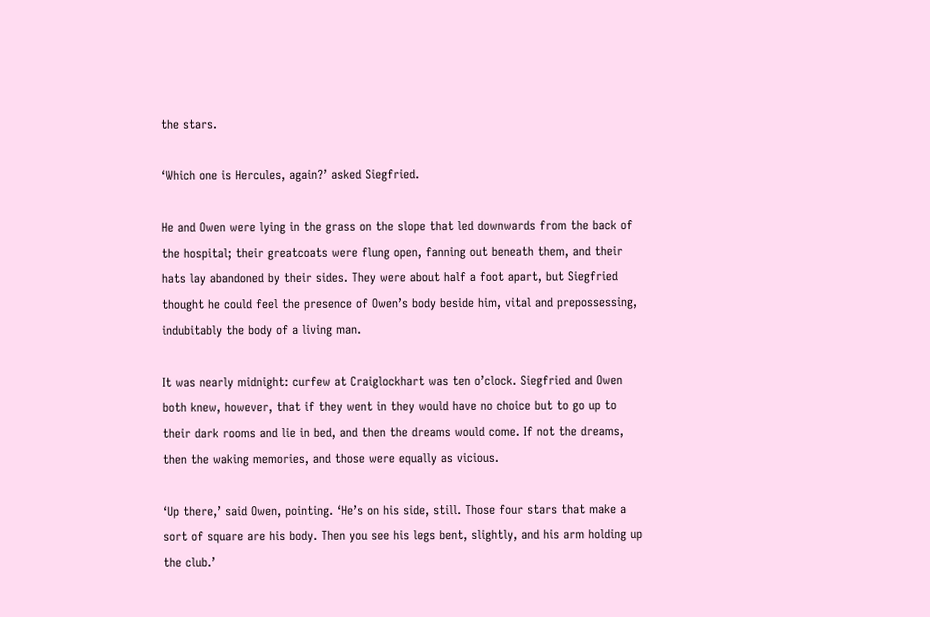the stars.

‘Which one is Hercules, again?’ asked Siegfried.

He and Owen were lying in the grass on the slope that led downwards from the back of the hospital; their greatcoats were flung open, fanning out beneath them, and their hats lay abandoned by their sides. They were about half a foot apart, but Siegfried thought he could feel the presence of Owen’s body beside him, vital and prepossessing, indubitably the body of a living man.

It was nearly midnight: curfew at Craiglockhart was ten o’clock. Siegfried and Owen both knew, however, that if they went in they would have no choice but to go up to their dark rooms and lie in bed, and then the dreams would come. If not the dreams, then the waking memories, and those were equally as vicious.

‘Up there,’ said Owen, pointing. ‘He’s on his side, still. Those four stars that make a sort of square are his body. Then you see his legs bent, slightly, and his arm holding up the club.’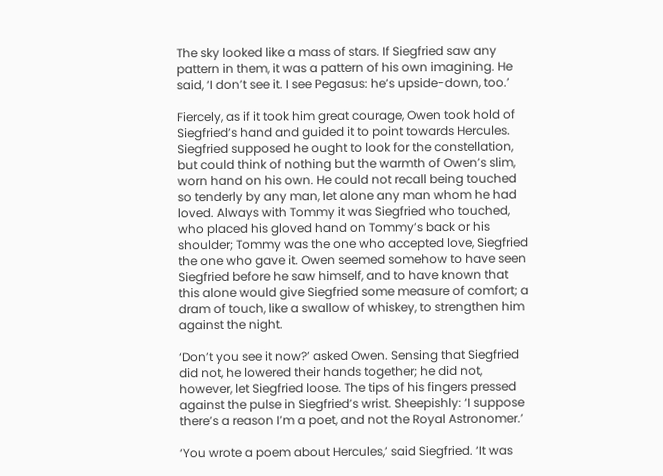The sky looked like a mass of stars. If Siegfried saw any pattern in them, it was a pattern of his own imagining. He said, ‘I don’t see it. I see Pegasus: he’s upside-down, too.’

Fiercely, as if it took him great courage, Owen took hold of Siegfried’s hand and guided it to point towards Hercules. Siegfried supposed he ought to look for the constellation, but could think of nothing but the warmth of Owen’s slim, worn hand on his own. He could not recall being touched so tenderly by any man, let alone any man whom he had loved. Always with Tommy it was Siegfried who touched, who placed his gloved hand on Tommy’s back or his shoulder; Tommy was the one who accepted love, Siegfried the one who gave it. Owen seemed somehow to have seen Siegfried before he saw himself, and to have known that this alone would give Siegfried some measure of comfort; a dram of touch, like a swallow of whiskey, to strengthen him against the night.

‘Don’t you see it now?’ asked Owen. Sensing that Siegfried did not, he lowered their hands together; he did not, however, let Siegfried loose. The tips of his fingers pressed against the pulse in Siegfried’s wrist. Sheepishly: ‘I suppose there’s a reason I’m a poet, and not the Royal Astronomer.’

‘You wrote a poem about Hercules,’ said Siegfried. ‘It was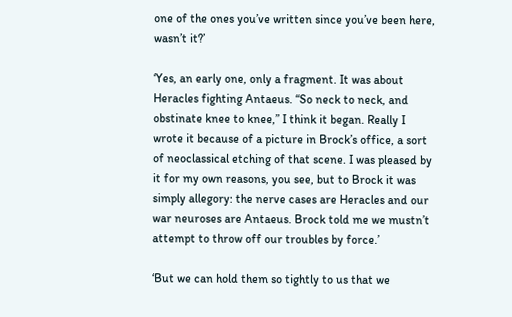one of the ones you’ve written since you’ve been here, wasn’t it?’

‘Yes, an early one, only a fragment. It was about Heracles fighting Antaeus. “So neck to neck, and obstinate knee to knee,” I think it began. Really I wrote it because of a picture in Brock’s office, a sort of neoclassical etching of that scene. I was pleased by it for my own reasons, you see, but to Brock it was simply allegory: the nerve cases are Heracles and our war neuroses are Antaeus. Brock told me we mustn’t attempt to throw off our troubles by force.’

‘But we can hold them so tightly to us that we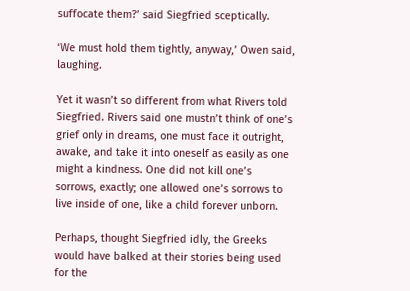suffocate them?’ said Siegfried sceptically.

‘We must hold them tightly, anyway,’ Owen said, laughing.

Yet it wasn’t so different from what Rivers told Siegfried. Rivers said one mustn’t think of one’s grief only in dreams, one must face it outright, awake, and take it into oneself as easily as one might a kindness. One did not kill one’s sorrows, exactly; one allowed one’s sorrows to live inside of one, like a child forever unborn.

Perhaps, thought Siegfried idly, the Greeks would have balked at their stories being used for the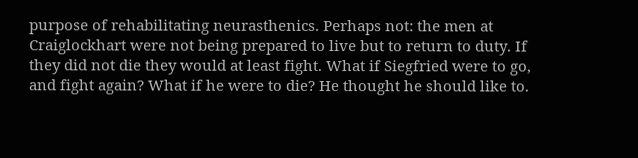purpose of rehabilitating neurasthenics. Perhaps not: the men at Craiglockhart were not being prepared to live but to return to duty. If they did not die they would at least fight. What if Siegfried were to go, and fight again? What if he were to die? He thought he should like to.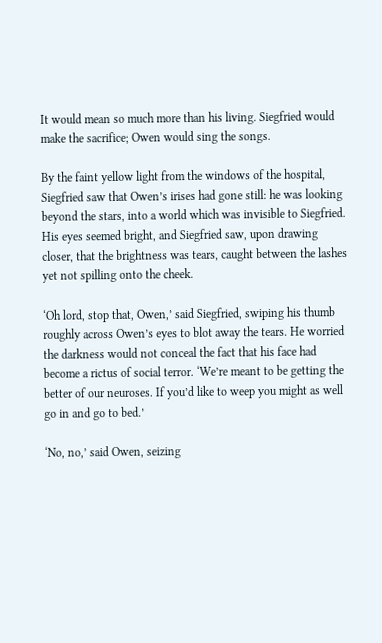It would mean so much more than his living. Siegfried would make the sacrifice; Owen would sing the songs.

By the faint yellow light from the windows of the hospital, Siegfried saw that Owen’s irises had gone still: he was looking beyond the stars, into a world which was invisible to Siegfried. His eyes seemed bright, and Siegfried saw, upon drawing closer, that the brightness was tears, caught between the lashes yet not spilling onto the cheek.

‘Oh lord, stop that, Owen,’ said Siegfried, swiping his thumb roughly across Owen’s eyes to blot away the tears. He worried the darkness would not conceal the fact that his face had become a rictus of social terror. ‘We’re meant to be getting the better of our neuroses. If you’d like to weep you might as well go in and go to bed.’

‘No, no,’ said Owen, seizing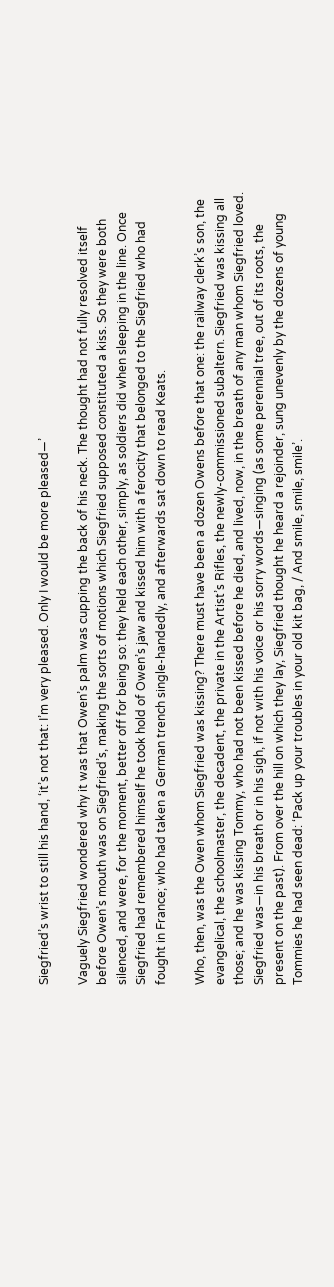Siegfried’s wrist to still his hand, ‘it’s not that: I’m very pleased. Only I would be more pleased—’

Vaguely Siegfried wondered why it was that Owen’s palm was cupping the back of his neck. The thought had not fully resolved itself before Owen’s mouth was on Siegfried’s, making the sorts of motions which Siegfried supposed constituted a kiss. So they were both silenced, and were, for the moment, better off for being so: they held each other, simply, as soldiers did when sleeping in the line. Once Siegfried had remembered himself he took hold of Owen’s jaw and kissed him with a ferocity that belonged to the Siegfried who had fought in France; who had taken a German trench single-handedly, and afterwards sat down to read Keats.

Who, then, was the Owen whom Siegfried was kissing? There must have been a dozen Owens before that one: the railway clerk’s son, the evangelical, the schoolmaster, the decadent, the private in the Artist’s Rifles, the newly-commissioned subaltern. Siegfried was kissing all those; and he was kissing Tommy, who had not been kissed before he died, and lived, now, in the breath of any man whom Siegfried loved. Siegfried was—in his breath or in his sigh, if not with his voice or his sorry words—singing (as some perennial tree, out of its roots, the present on the past). From over the hill on which they lay, Siegfried thought he heard a rejoinder, sung unevenly by the dozens of young Tommies he had seen dead: ‘Pack up your troubles in your old kit bag, / And smile, smile, smile’.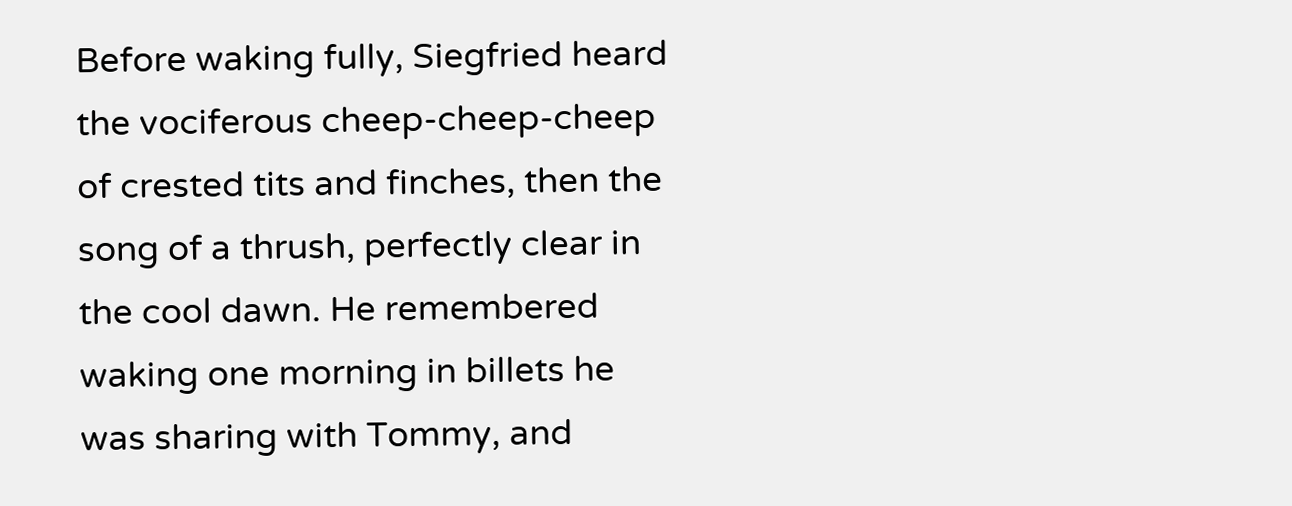Before waking fully, Siegfried heard the vociferous cheep-cheep-cheep of crested tits and finches, then the song of a thrush, perfectly clear in the cool dawn. He remembered waking one morning in billets he was sharing with Tommy, and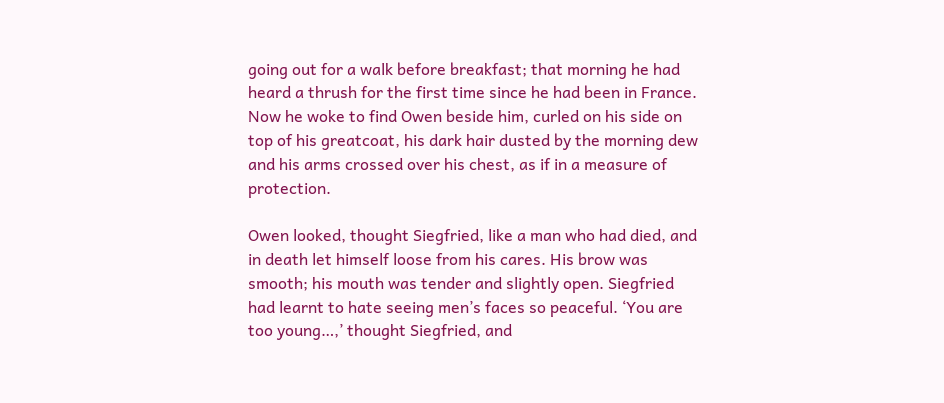going out for a walk before breakfast; that morning he had heard a thrush for the first time since he had been in France. Now he woke to find Owen beside him, curled on his side on top of his greatcoat, his dark hair dusted by the morning dew and his arms crossed over his chest, as if in a measure of protection.

Owen looked, thought Siegfried, like a man who had died, and in death let himself loose from his cares. His brow was smooth; his mouth was tender and slightly open. Siegfried had learnt to hate seeing men’s faces so peaceful. ‘You are too young…,’ thought Siegfried, and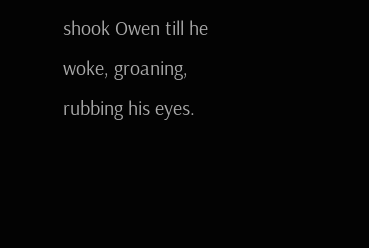shook Owen till he woke, groaning, rubbing his eyes.